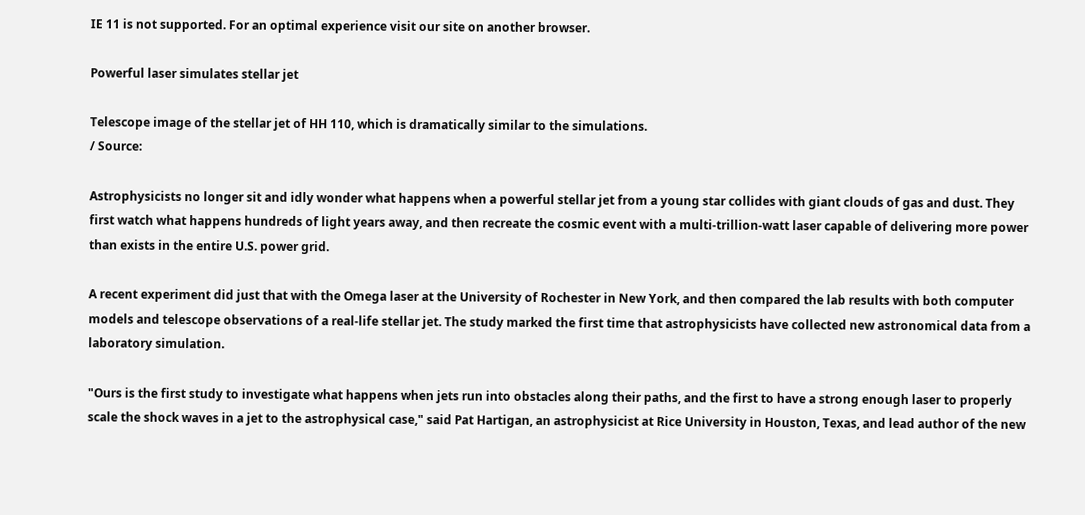IE 11 is not supported. For an optimal experience visit our site on another browser.

Powerful laser simulates stellar jet

Telescope image of the stellar jet of HH 110, which is dramatically similar to the simulations.
/ Source:

Astrophysicists no longer sit and idly wonder what happens when a powerful stellar jet from a young star collides with giant clouds of gas and dust. They first watch what happens hundreds of light years away, and then recreate the cosmic event with a multi-trillion-watt laser capable of delivering more power than exists in the entire U.S. power grid.

A recent experiment did just that with the Omega laser at the University of Rochester in New York, and then compared the lab results with both computer models and telescope observations of a real-life stellar jet. The study marked the first time that astrophysicists have collected new astronomical data from a laboratory simulation.

"Ours is the first study to investigate what happens when jets run into obstacles along their paths, and the first to have a strong enough laser to properly scale the shock waves in a jet to the astrophysical case," said Pat Hartigan, an astrophysicist at Rice University in Houston, Texas, and lead author of the new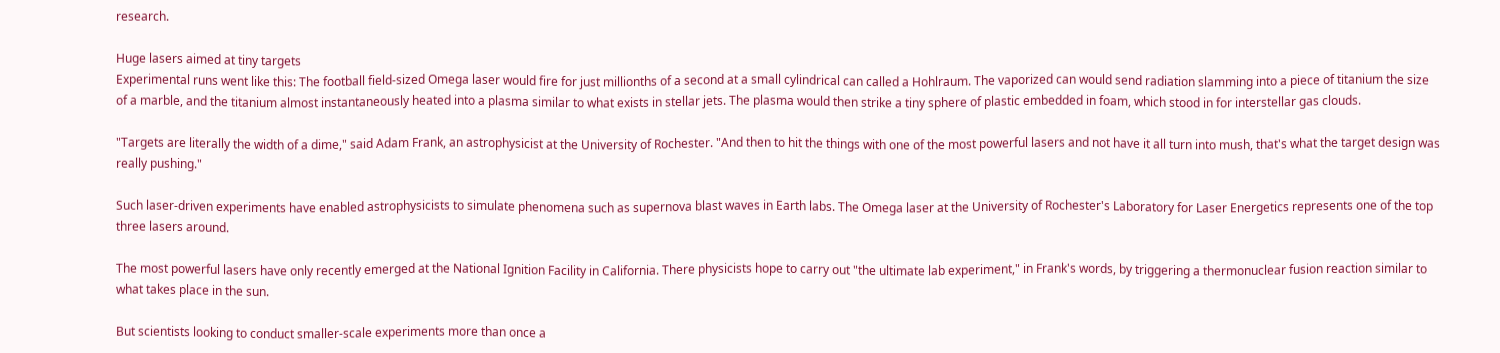research.

Huge lasers aimed at tiny targets
Experimental runs went like this: The football field-sized Omega laser would fire for just millionths of a second at a small cylindrical can called a Hohlraum. The vaporized can would send radiation slamming into a piece of titanium the size of a marble, and the titanium almost instantaneously heated into a plasma similar to what exists in stellar jets. The plasma would then strike a tiny sphere of plastic embedded in foam, which stood in for interstellar gas clouds.

"Targets are literally the width of a dime," said Adam Frank, an astrophysicist at the University of Rochester. "And then to hit the things with one of the most powerful lasers and not have it all turn into mush, that's what the target design was really pushing."

Such laser-driven experiments have enabled astrophysicists to simulate phenomena such as supernova blast waves in Earth labs. The Omega laser at the University of Rochester's Laboratory for Laser Energetics represents one of the top three lasers around.

The most powerful lasers have only recently emerged at the National Ignition Facility in California. There physicists hope to carry out "the ultimate lab experiment," in Frank's words, by triggering a thermonuclear fusion reaction similar to what takes place in the sun.

But scientists looking to conduct smaller-scale experiments more than once a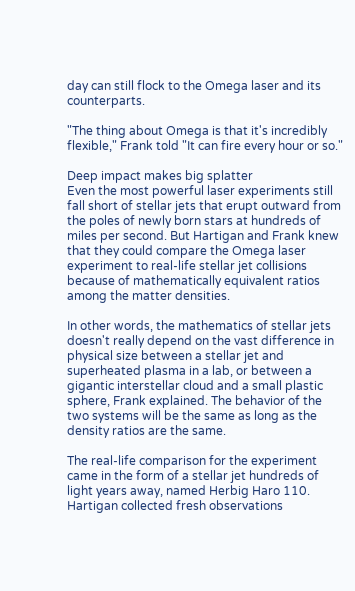day can still flock to the Omega laser and its counterparts.

"The thing about Omega is that it's incredibly flexible," Frank told "It can fire every hour or so."

Deep impact makes big splatter
Even the most powerful laser experiments still fall short of stellar jets that erupt outward from the poles of newly born stars at hundreds of miles per second. But Hartigan and Frank knew that they could compare the Omega laser experiment to real-life stellar jet collisions because of mathematically equivalent ratios among the matter densities.

In other words, the mathematics of stellar jets doesn't really depend on the vast difference in physical size between a stellar jet and superheated plasma in a lab, or between a gigantic interstellar cloud and a small plastic sphere, Frank explained. The behavior of the two systems will be the same as long as the density ratios are the same.

The real-life comparison for the experiment came in the form of a stellar jet hundreds of light years away, named Herbig Haro 110. Hartigan collected fresh observations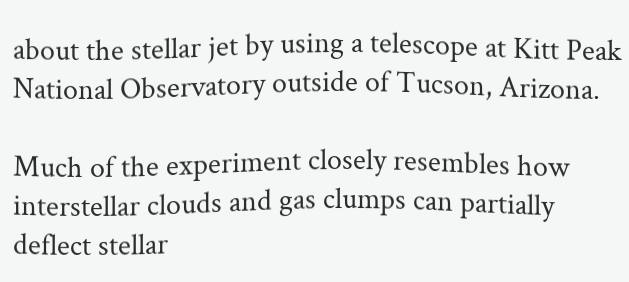about the stellar jet by using a telescope at Kitt Peak National Observatory outside of Tucson, Arizona.

Much of the experiment closely resembles how interstellar clouds and gas clumps can partially deflect stellar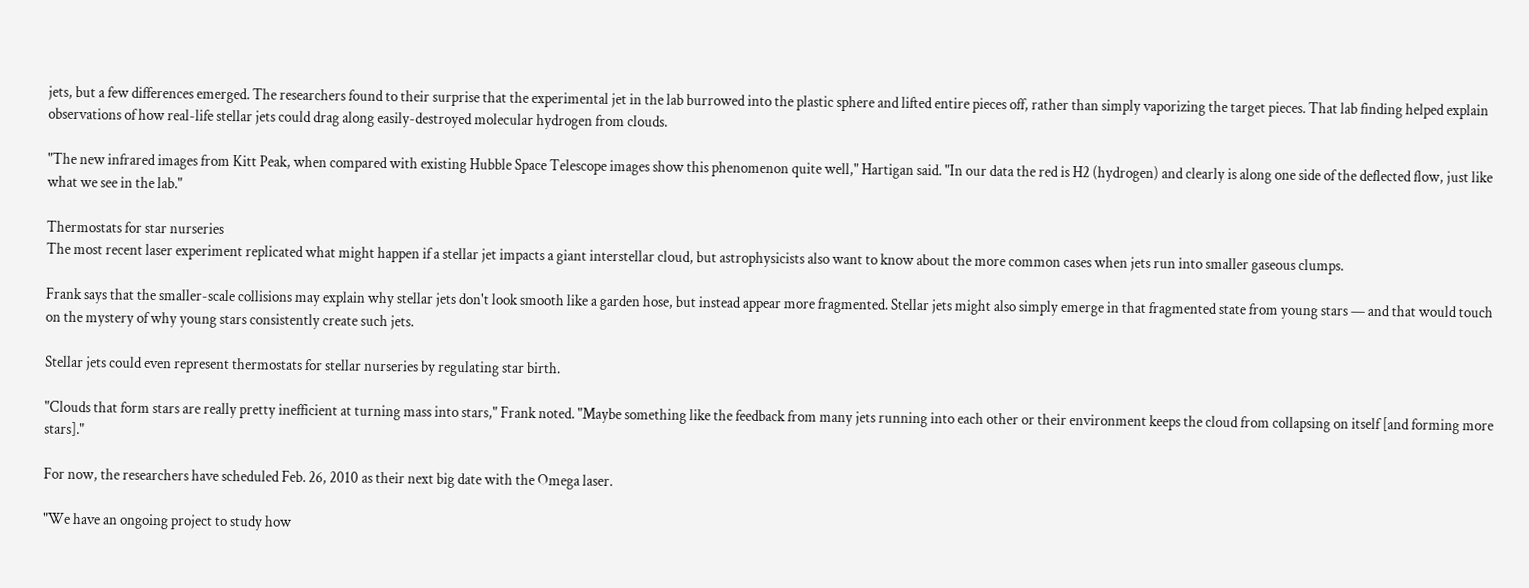jets, but a few differences emerged. The researchers found to their surprise that the experimental jet in the lab burrowed into the plastic sphere and lifted entire pieces off, rather than simply vaporizing the target pieces. That lab finding helped explain observations of how real-life stellar jets could drag along easily-destroyed molecular hydrogen from clouds.

"The new infrared images from Kitt Peak, when compared with existing Hubble Space Telescope images show this phenomenon quite well," Hartigan said. "In our data the red is H2 (hydrogen) and clearly is along one side of the deflected flow, just like what we see in the lab."

Thermostats for star nurseries
The most recent laser experiment replicated what might happen if a stellar jet impacts a giant interstellar cloud, but astrophysicists also want to know about the more common cases when jets run into smaller gaseous clumps.

Frank says that the smaller-scale collisions may explain why stellar jets don't look smooth like a garden hose, but instead appear more fragmented. Stellar jets might also simply emerge in that fragmented state from young stars — and that would touch on the mystery of why young stars consistently create such jets.

Stellar jets could even represent thermostats for stellar nurseries by regulating star birth.

"Clouds that form stars are really pretty inefficient at turning mass into stars," Frank noted. "Maybe something like the feedback from many jets running into each other or their environment keeps the cloud from collapsing on itself [and forming more stars]."

For now, the researchers have scheduled Feb. 26, 2010 as their next big date with the Omega laser.

"We have an ongoing project to study how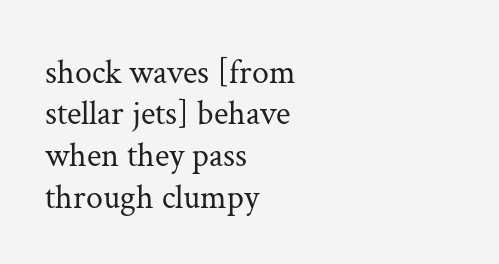shock waves [from stellar jets] behave when they pass through clumpy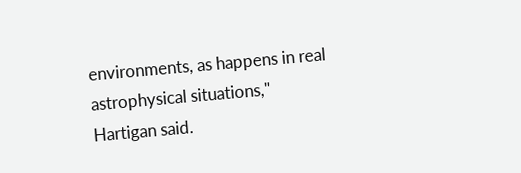environments, as happens in real astrophysical situations," Hartigan said.